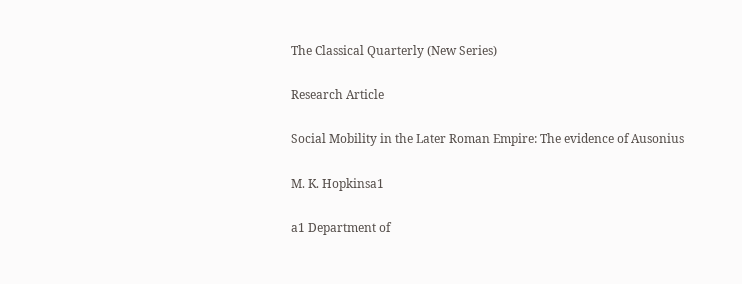The Classical Quarterly (New Series)

Research Article

Social Mobility in the Later Roman Empire: The evidence of Ausonius

M. K. Hopkinsa1

a1 Department of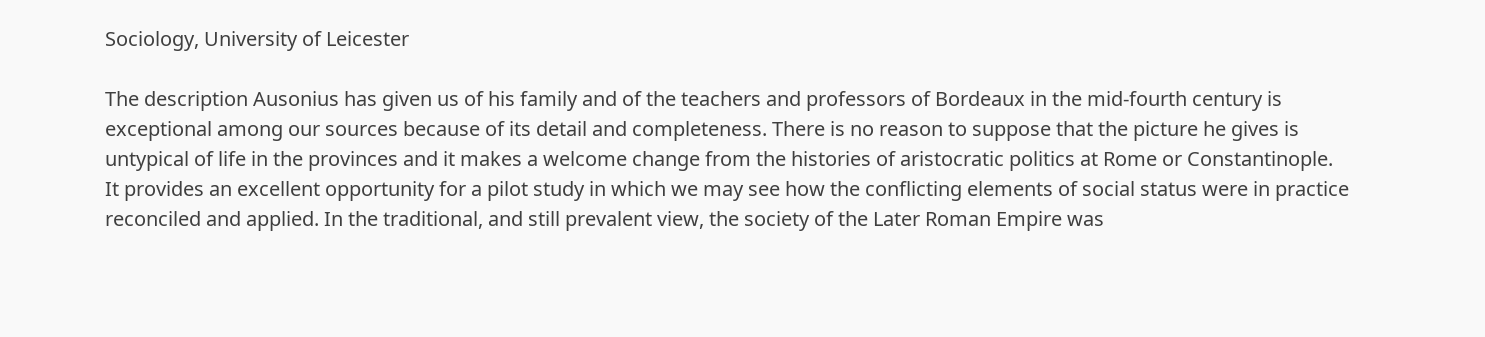Sociology, University of Leicester

The description Ausonius has given us of his family and of the teachers and professors of Bordeaux in the mid-fourth century is exceptional among our sources because of its detail and completeness. There is no reason to suppose that the picture he gives is untypical of life in the provinces and it makes a welcome change from the histories of aristocratic politics at Rome or Constantinople. It provides an excellent opportunity for a pilot study in which we may see how the conflicting elements of social status were in practice reconciled and applied. In the traditional, and still prevalent view, the society of the Later Roman Empire was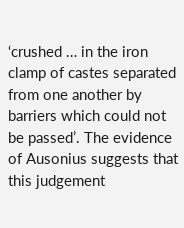‘crushed … in the iron clamp of castes separated from one another by barriers which could not be passed’. The evidence of Ausonius suggests that this judgement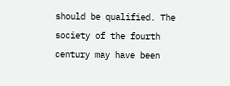should be qualified. The society of the fourth century may have been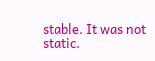stable. It was not static.